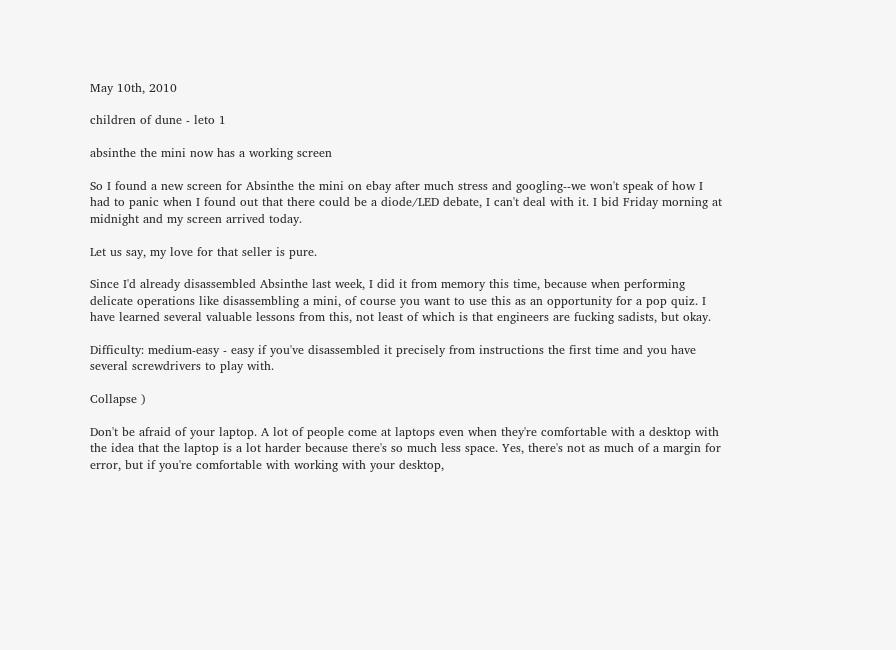May 10th, 2010

children of dune - leto 1

absinthe the mini now has a working screen

So I found a new screen for Absinthe the mini on ebay after much stress and googling--we won't speak of how I had to panic when I found out that there could be a diode/LED debate, I can't deal with it. I bid Friday morning at midnight and my screen arrived today.

Let us say, my love for that seller is pure.

Since I'd already disassembled Absinthe last week, I did it from memory this time, because when performing delicate operations like disassembling a mini, of course you want to use this as an opportunity for a pop quiz. I have learned several valuable lessons from this, not least of which is that engineers are fucking sadists, but okay.

Difficulty: medium-easy - easy if you've disassembled it precisely from instructions the first time and you have several screwdrivers to play with.

Collapse )

Don't be afraid of your laptop. A lot of people come at laptops even when they're comfortable with a desktop with the idea that the laptop is a lot harder because there's so much less space. Yes, there's not as much of a margin for error, but if you're comfortable with working with your desktop,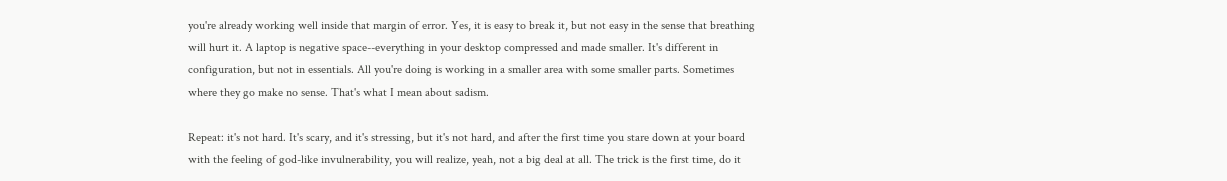you're already working well inside that margin of error. Yes, it is easy to break it, but not easy in the sense that breathing will hurt it. A laptop is negative space--everything in your desktop compressed and made smaller. It's different in configuration, but not in essentials. All you're doing is working in a smaller area with some smaller parts. Sometimes where they go make no sense. That's what I mean about sadism.

Repeat: it's not hard. It's scary, and it's stressing, but it's not hard, and after the first time you stare down at your board with the feeling of god-like invulnerability, you will realize, yeah, not a big deal at all. The trick is the first time, do it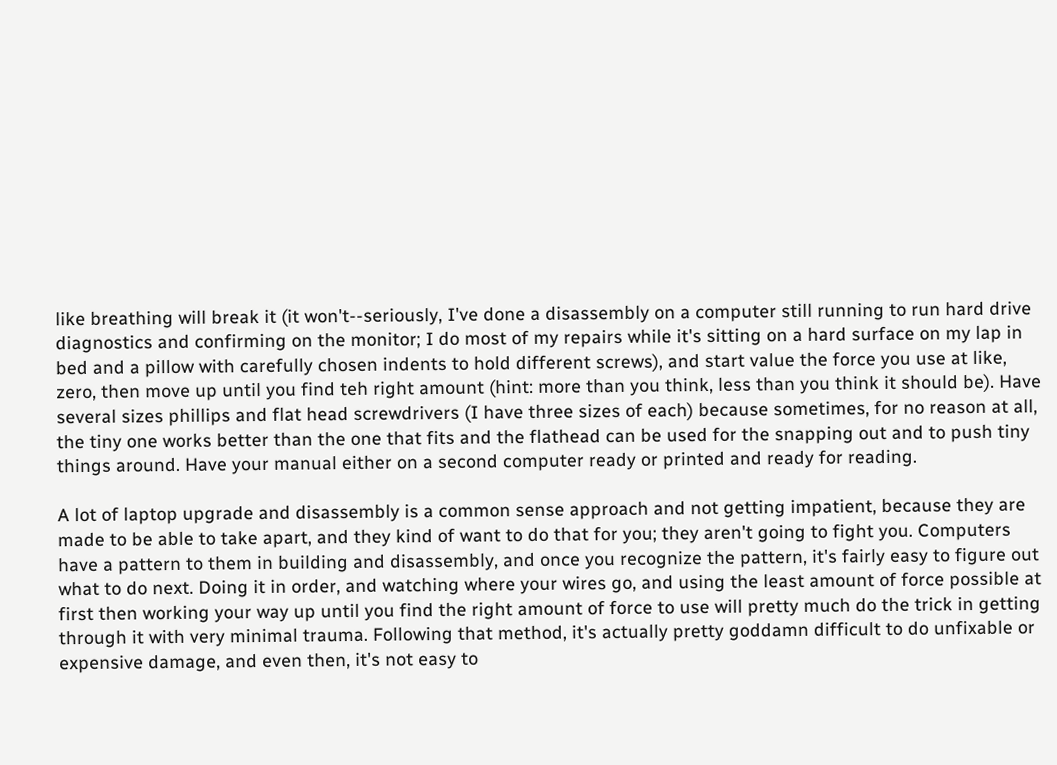like breathing will break it (it won't--seriously, I've done a disassembly on a computer still running to run hard drive diagnostics and confirming on the monitor; I do most of my repairs while it's sitting on a hard surface on my lap in bed and a pillow with carefully chosen indents to hold different screws), and start value the force you use at like, zero, then move up until you find teh right amount (hint: more than you think, less than you think it should be). Have several sizes phillips and flat head screwdrivers (I have three sizes of each) because sometimes, for no reason at all, the tiny one works better than the one that fits and the flathead can be used for the snapping out and to push tiny things around. Have your manual either on a second computer ready or printed and ready for reading.

A lot of laptop upgrade and disassembly is a common sense approach and not getting impatient, because they are made to be able to take apart, and they kind of want to do that for you; they aren't going to fight you. Computers have a pattern to them in building and disassembly, and once you recognize the pattern, it's fairly easy to figure out what to do next. Doing it in order, and watching where your wires go, and using the least amount of force possible at first then working your way up until you find the right amount of force to use will pretty much do the trick in getting through it with very minimal trauma. Following that method, it's actually pretty goddamn difficult to do unfixable or expensive damage, and even then, it's not easy to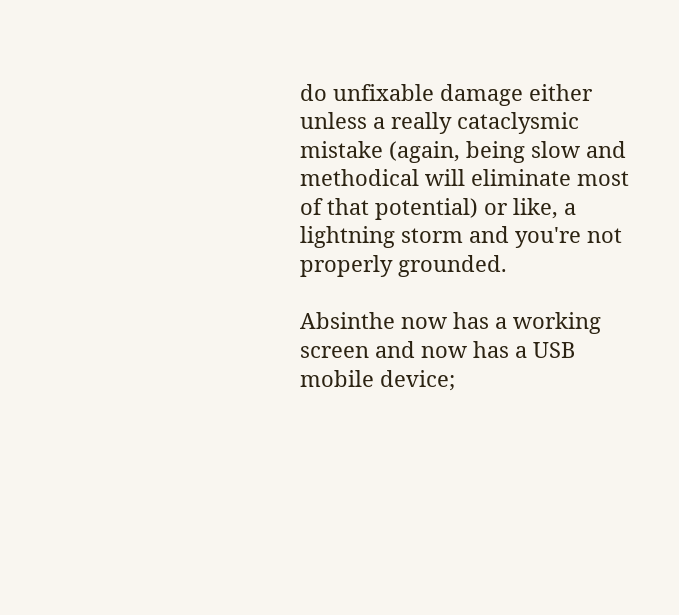do unfixable damage either unless a really cataclysmic mistake (again, being slow and methodical will eliminate most of that potential) or like, a lightning storm and you're not properly grounded.

Absinthe now has a working screen and now has a USB mobile device;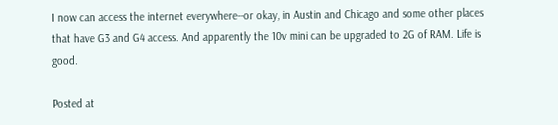I now can access the internet everywhere--or okay, in Austin and Chicago and some other places that have G3 and G4 access. And apparently the 10v mini can be upgraded to 2G of RAM. Life is good.

Posted at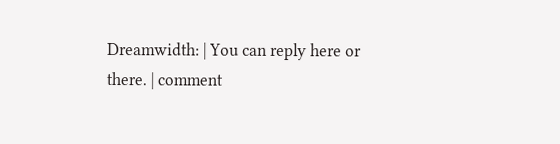Dreamwidth: | You can reply here or there. | comment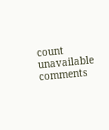count unavailable comments